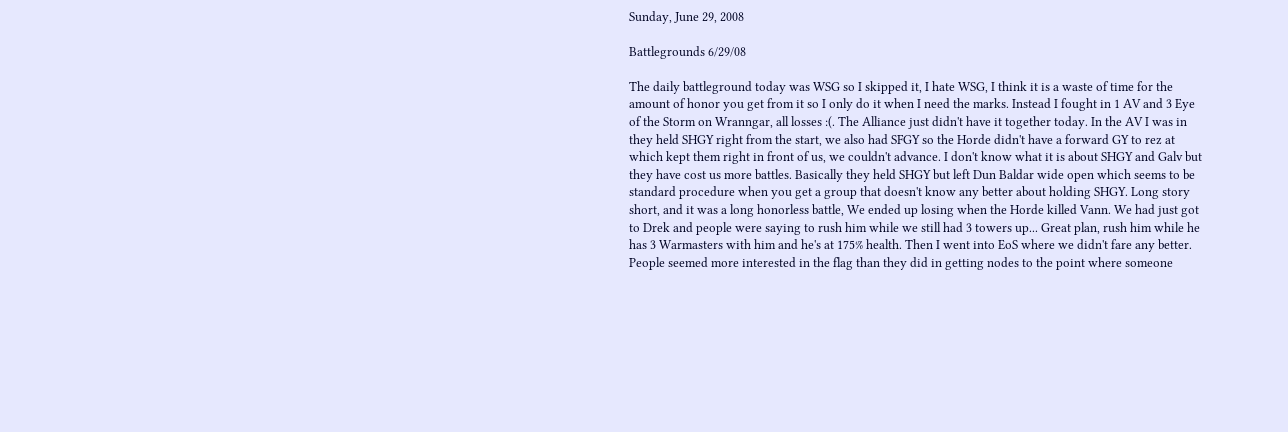Sunday, June 29, 2008

Battlegrounds 6/29/08

The daily battleground today was WSG so I skipped it, I hate WSG, I think it is a waste of time for the amount of honor you get from it so I only do it when I need the marks. Instead I fought in 1 AV and 3 Eye of the Storm on Wranngar, all losses :(. The Alliance just didn't have it together today. In the AV I was in they held SHGY right from the start, we also had SFGY so the Horde didn't have a forward GY to rez at which kept them right in front of us, we couldn't advance. I don't know what it is about SHGY and Galv but they have cost us more battles. Basically they held SHGY but left Dun Baldar wide open which seems to be standard procedure when you get a group that doesn't know any better about holding SHGY. Long story short, and it was a long honorless battle, We ended up losing when the Horde killed Vann. We had just got to Drek and people were saying to rush him while we still had 3 towers up... Great plan, rush him while he has 3 Warmasters with him and he's at 175% health. Then I went into EoS where we didn't fare any better. People seemed more interested in the flag than they did in getting nodes to the point where someone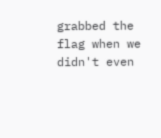grabbed the flag when we didn't even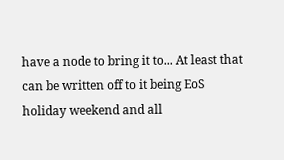have a node to bring it to... At least that can be written off to it being EoS holiday weekend and all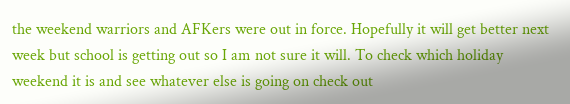the weekend warriors and AFKers were out in force. Hopefully it will get better next week but school is getting out so I am not sure it will. To check which holiday weekend it is and see whatever else is going on check out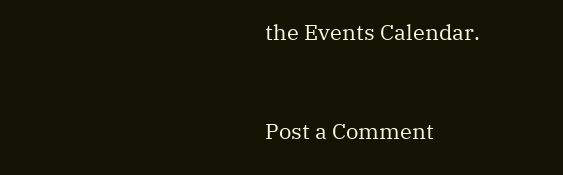the Events Calendar.


Post a Comment